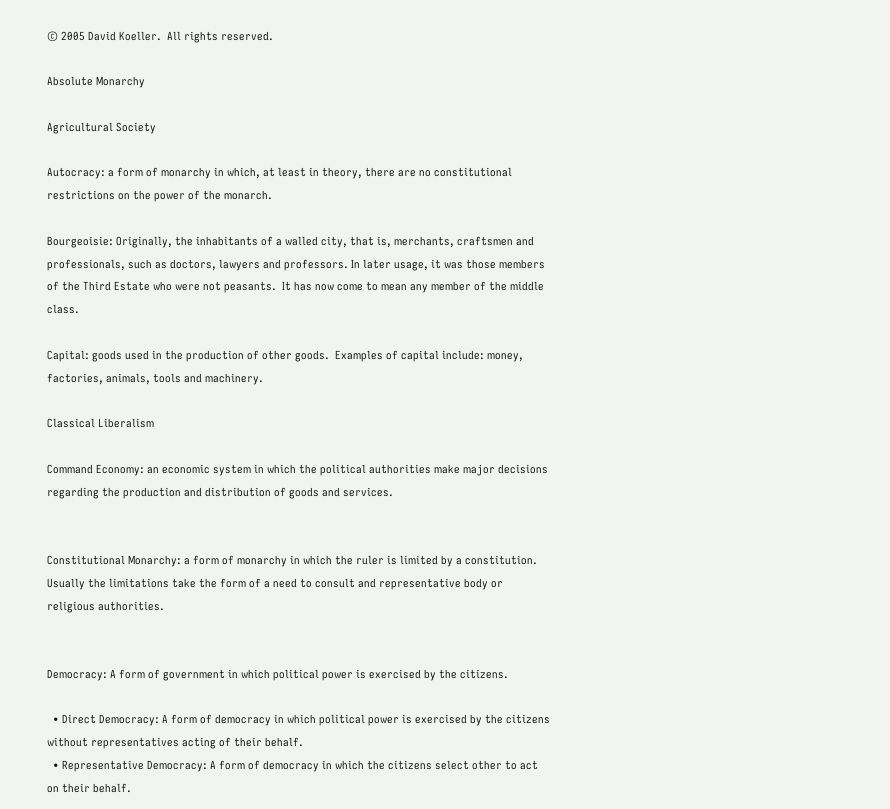© 2005 David Koeller.  All rights reserved.

Absolute Monarchy

Agricultural Society

Autocracy: a form of monarchy in which, at least in theory, there are no constitutional restrictions on the power of the monarch.

Bourgeoisie: Originally, the inhabitants of a walled city, that is, merchants, craftsmen and professionals, such as doctors, lawyers and professors. In later usage, it was those members of the Third Estate who were not peasants.  It has now come to mean any member of the middle class.

Capital: goods used in the production of other goods.  Examples of capital include: money, factories, animals, tools and machinery.

Classical Liberalism

Command Economy: an economic system in which the political authorities make major decisions regarding the production and distribution of goods and services.


Constitutional Monarchy: a form of monarchy in which the ruler is limited by a constitution.  Usually the limitations take the form of a need to consult and representative body or religious authorities.


Democracy: A form of government in which political power is exercised by the citizens.

  • Direct Democracy: A form of democracy in which political power is exercised by the citizens without representatives acting of their behalf.
  • Representative Democracy: A form of democracy in which the citizens select other to act on their behalf.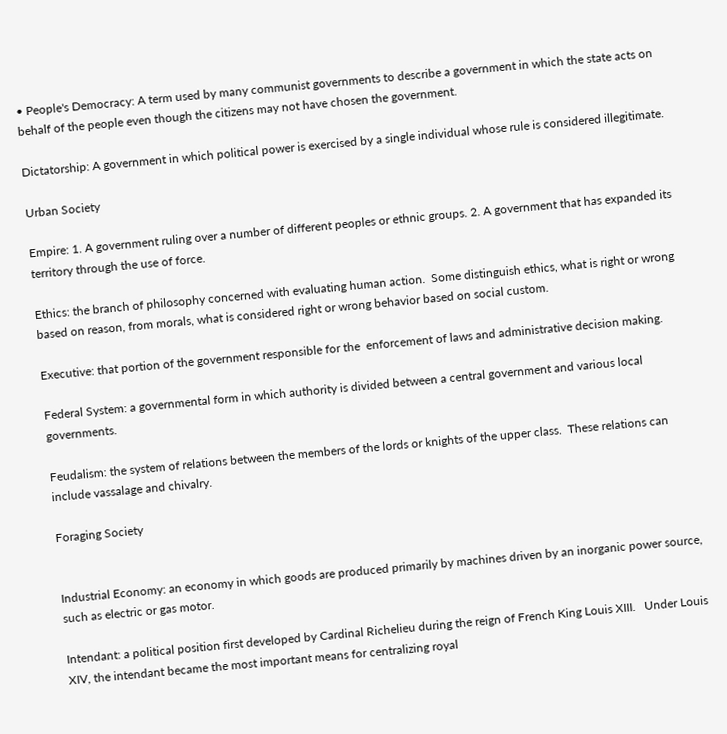• People's Democracy: A term used by many communist governments to describe a government in which the state acts on behalf of the people even though the citizens may not have chosen the government.

Dictatorship: A government in which political power is exercised by a single individual whose rule is considered illegitimate.

Urban Society

Empire: 1. A government ruling over a number of different peoples or ethnic groups. 2. A government that has expanded its territory through the use of force.

Ethics: the branch of philosophy concerned with evaluating human action.  Some distinguish ethics, what is right or wrong based on reason, from morals, what is considered right or wrong behavior based on social custom.

Executive: that portion of the government responsible for the  enforcement of laws and administrative decision making.

Federal System: a governmental form in which authority is divided between a central government and various local governments.

Feudalism: the system of relations between the members of the lords or knights of the upper class.  These relations can include vassalage and chivalry.

Foraging Society


Industrial Economy: an economy in which goods are produced primarily by machines driven by an inorganic power source, such as electric or gas motor.

Intendant: a political position first developed by Cardinal Richelieu during the reign of French King Louis XIII.   Under Louis XIV, the intendant became the most important means for centralizing royal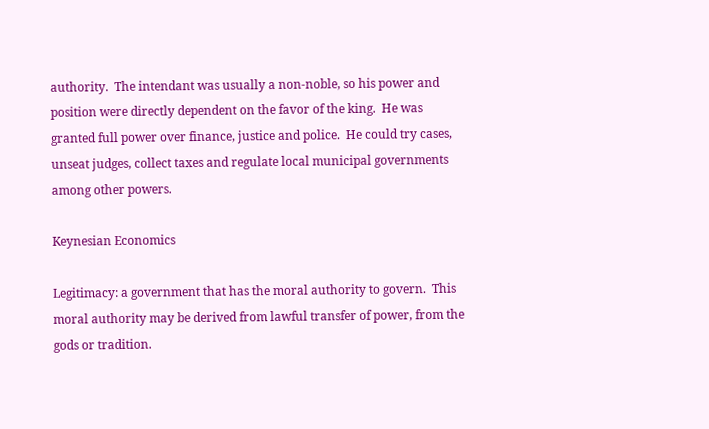authority.  The intendant was usually a non-noble, so his power and position were directly dependent on the favor of the king.  He was granted full power over finance, justice and police.  He could try cases, unseat judges, collect taxes and regulate local municipal governments among other powers.

Keynesian Economics

Legitimacy: a government that has the moral authority to govern.  This moral authority may be derived from lawful transfer of power, from the gods or tradition.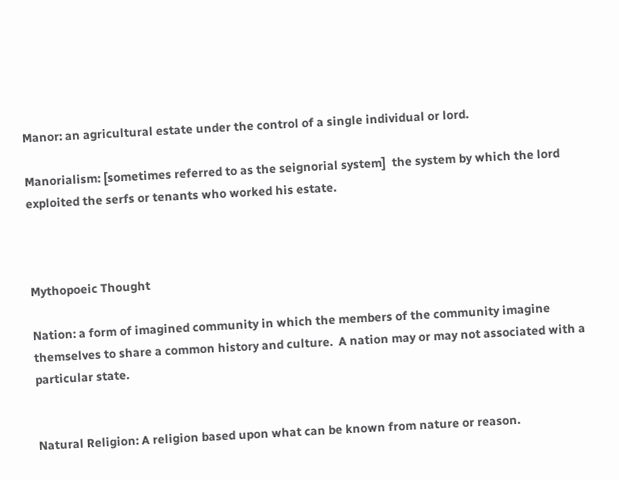Manor: an agricultural estate under the control of a single individual or lord.

Manorialism: [sometimes referred to as the seignorial system]  the system by which the lord exploited the serfs or tenants who worked his estate.



Mythopoeic Thought

Nation: a form of imagined community in which the members of the community imagine themselves to share a common history and culture.  A nation may or may not associated with a particular state.


Natural Religion: A religion based upon what can be known from nature or reason.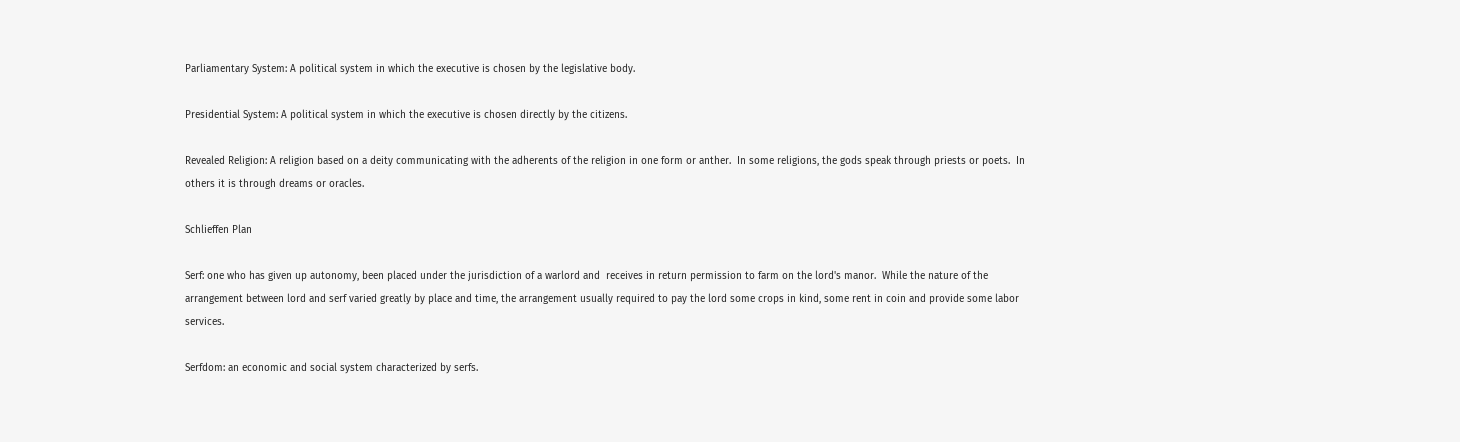Parliamentary System: A political system in which the executive is chosen by the legislative body.

Presidential System: A political system in which the executive is chosen directly by the citizens.

Revealed Religion: A religion based on a deity communicating with the adherents of the religion in one form or anther.  In some religions, the gods speak through priests or poets.  In others it is through dreams or oracles.

Schlieffen Plan

Serf: one who has given up autonomy, been placed under the jurisdiction of a warlord and  receives in return permission to farm on the lord's manor.  While the nature of the arrangement between lord and serf varied greatly by place and time, the arrangement usually required to pay the lord some crops in kind, some rent in coin and provide some labor services.

Serfdom: an economic and social system characterized by serfs.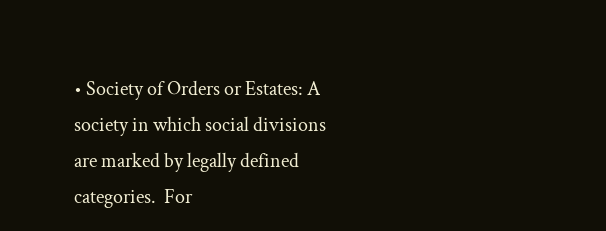• Society of Orders or Estates: A society in which social divisions are marked by legally defined categories.  For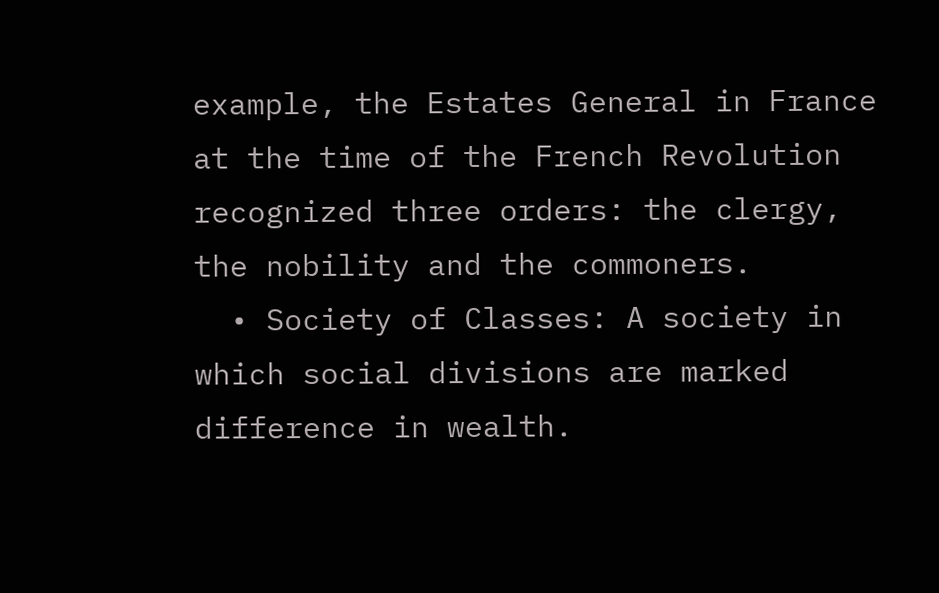example, the Estates General in France at the time of the French Revolution recognized three orders: the clergy, the nobility and the commoners.
  • Society of Classes: A society in which social divisions are marked difference in wealth.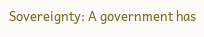Sovereignty: A government has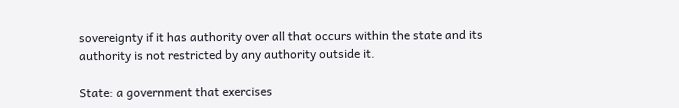sovereignty if it has authority over all that occurs within the state and its authority is not restricted by any authority outside it.

State: a government that exercises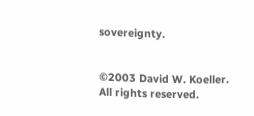sovereignty.


©2003 David W. Koeller.  All rights reserved.